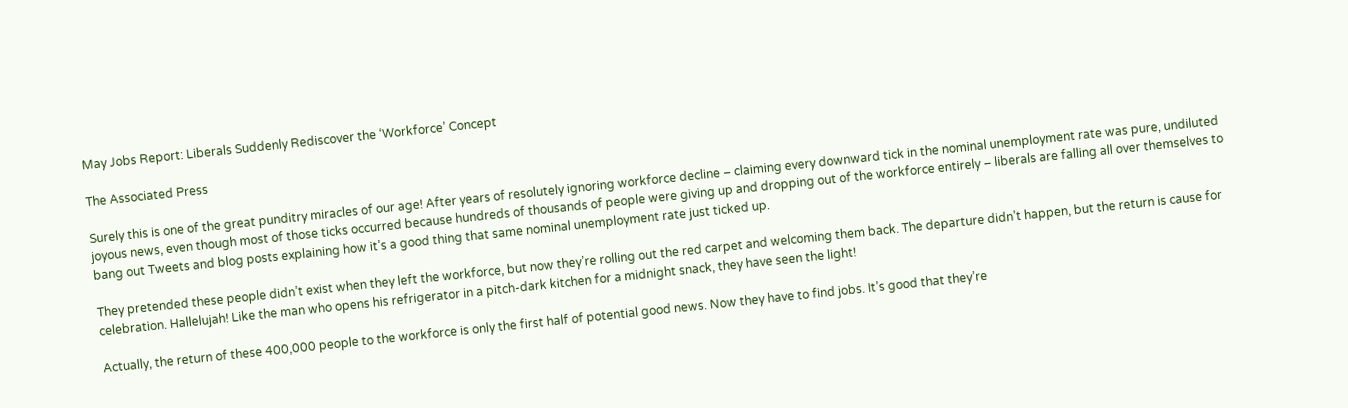May Jobs Report: Liberals Suddenly Rediscover the ‘Workforce’ Concept

The Associated Press

Surely this is one of the great punditry miracles of our age! After years of resolutely ignoring workforce decline – claiming every downward tick in the nominal unemployment rate was pure, undiluted joyous news, even though most of those ticks occurred because hundreds of thousands of people were giving up and dropping out of the workforce entirely – liberals are falling all over themselves to bang out Tweets and blog posts explaining how it’s a good thing that same nominal unemployment rate just ticked up.

They pretended these people didn’t exist when they left the workforce, but now they’re rolling out the red carpet and welcoming them back. The departure didn’t happen, but the return is cause for celebration. Hallelujah! Like the man who opens his refrigerator in a pitch-dark kitchen for a midnight snack, they have seen the light!

Actually, the return of these 400,000 people to the workforce is only the first half of potential good news. Now they have to find jobs. It’s good that they’re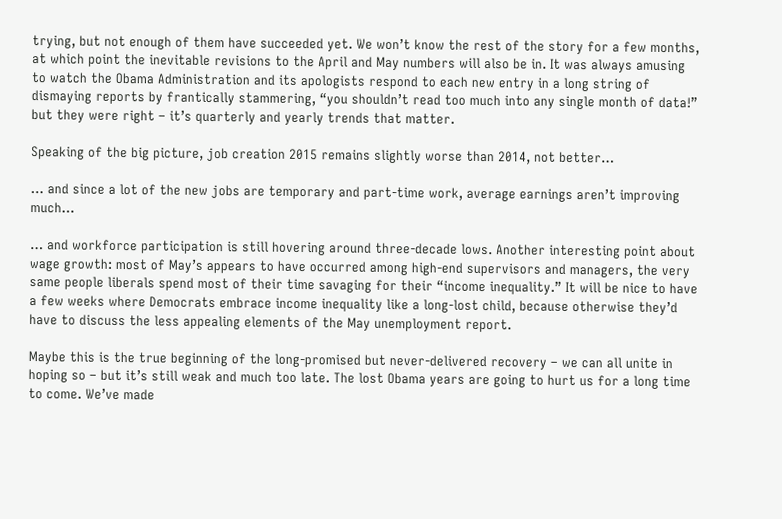trying, but not enough of them have succeeded yet. We won’t know the rest of the story for a few months, at which point the inevitable revisions to the April and May numbers will also be in. It was always amusing to watch the Obama Administration and its apologists respond to each new entry in a long string of dismaying reports by frantically stammering, “you shouldn’t read too much into any single month of data!” but they were right – it’s quarterly and yearly trends that matter.

Speaking of the big picture, job creation 2015 remains slightly worse than 2014, not better…

… and since a lot of the new jobs are temporary and part-time work, average earnings aren’t improving much…

… and workforce participation is still hovering around three-decade lows. Another interesting point about wage growth: most of May’s appears to have occurred among high-end supervisors and managers, the very same people liberals spend most of their time savaging for their “income inequality.” It will be nice to have a few weeks where Democrats embrace income inequality like a long-lost child, because otherwise they’d have to discuss the less appealing elements of the May unemployment report.

Maybe this is the true beginning of the long-promised but never-delivered recovery – we can all unite in hoping so – but it’s still weak and much too late. The lost Obama years are going to hurt us for a long time to come. We’ve made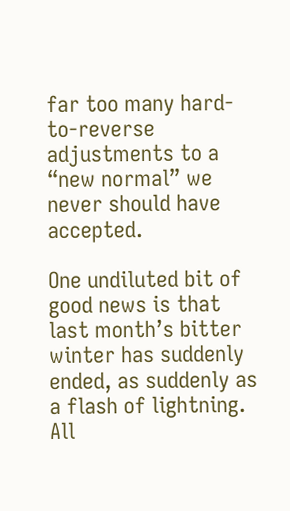far too many hard-to-reverse adjustments to a “new normal” we never should have accepted.

One undiluted bit of good news is that last month’s bitter winter has suddenly ended, as suddenly as a flash of lightning. All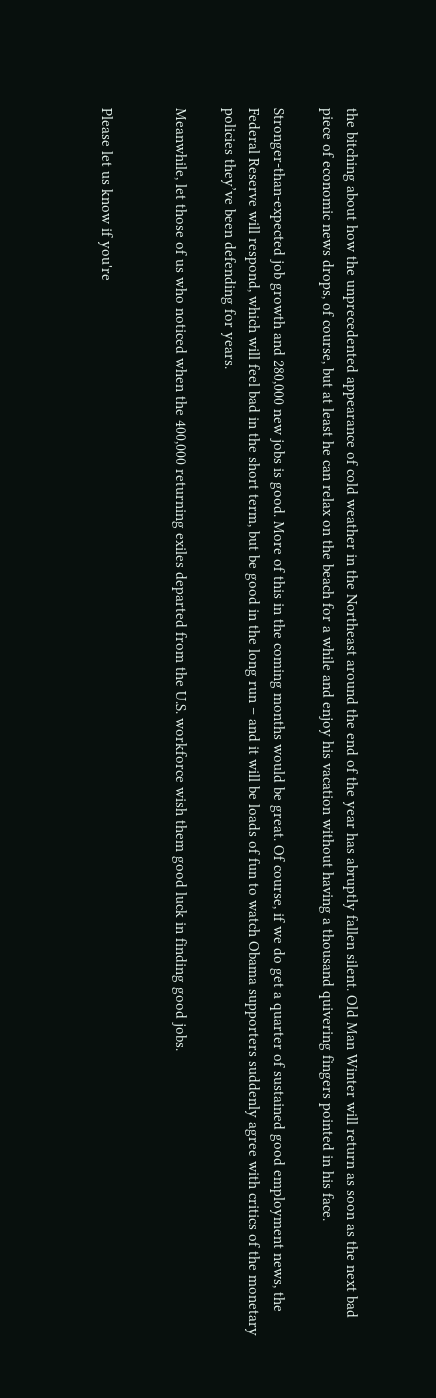the bitching about how the unprecedented appearance of cold weather in the Northeast around the end of the year has abruptly fallen silent. Old Man Winter will return as soon as the next bad piece of economic news drops, of course, but at least he can relax on the beach for a while and enjoy his vacation without having a thousand quivering fingers pointed in his face.

Stronger-than-expected job growth and 280,000 new jobs is good. More of this in the coming months would be great. Of course, if we do get a quarter of sustained good employment news, the Federal Reserve will respond, which will feel bad in the short term, but be good in the long run – and it will be loads of fun to watch Obama supporters suddenly agree with critics of the monetary policies they’ve been defending for years.

Meanwhile, let those of us who noticed when the 400,000 returning exiles departed from the U.S. workforce wish them good luck in finding good jobs.


Please let us know if you're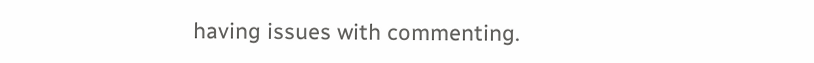having issues with commenting.